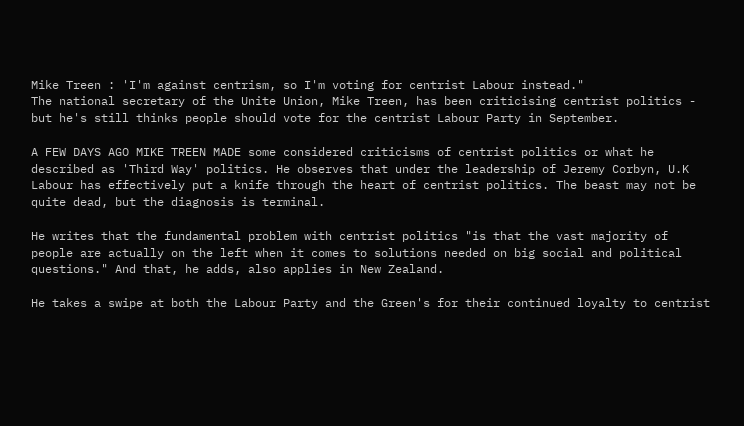Mike Treen : 'I'm against centrism, so I'm voting for centrist Labour instead."
The national secretary of the Unite Union, Mike Treen, has been criticising centrist politics - but he's still thinks people should vote for the centrist Labour Party in September.

A FEW DAYS AGO MIKE TREEN MADE some considered criticisms of centrist politics or what he described as 'Third Way' politics. He observes that under the leadership of Jeremy Corbyn, U.K Labour has effectively put a knife through the heart of centrist politics. The beast may not be quite dead, but the diagnosis is terminal.

He writes that the fundamental problem with centrist politics "is that the vast majority of people are actually on the left when it comes to solutions needed on big social and political questions." And that, he adds, also applies in New Zealand.

He takes a swipe at both the Labour Party and the Green's for their continued loyalty to centrist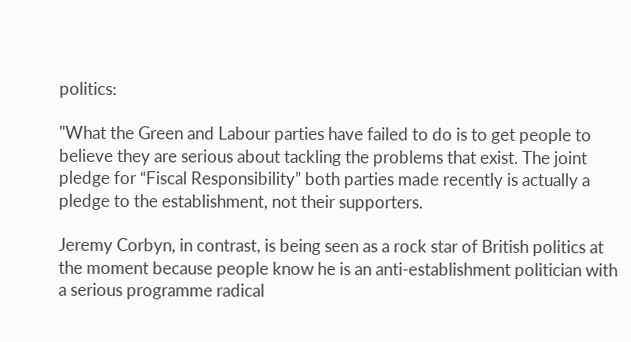politics:

"What the Green and Labour parties have failed to do is to get people to believe they are serious about tackling the problems that exist. The joint pledge for “Fiscal Responsibility” both parties made recently is actually a pledge to the establishment, not their supporters.

Jeremy Corbyn, in contrast, is being seen as a rock star of British politics at the moment because people know he is an anti-establishment politician with a serious programme radical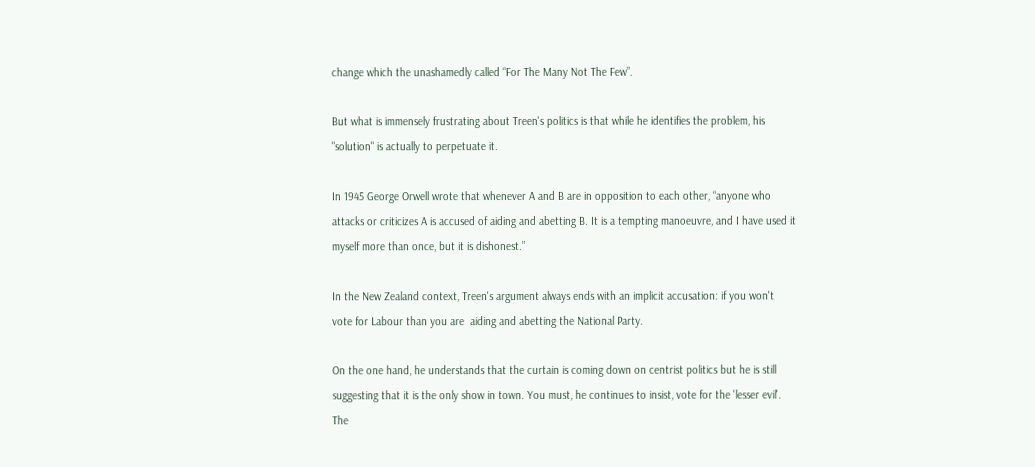change which the unashamedly called “For The Many Not The Few”.

But what is immensely frustrating about Treen's politics is that while he identifies the problem, his "solution" is actually to perpetuate it.

In 1945 George Orwell wrote that whenever A and B are in opposition to each other, “anyone who attacks or criticizes A is accused of aiding and abetting B. It is a tempting manoeuvre, and I have used it myself more than once, but it is dishonest.”

In the New Zealand context, Treen's argument always ends with an implicit accusation: if you won't vote for Labour than you are  aiding and abetting the National Party.

On the one hand, he understands that the curtain is coming down on centrist politics but he is still suggesting that it is the only show in town. You must, he continues to insist, vote for the 'lesser evil'. The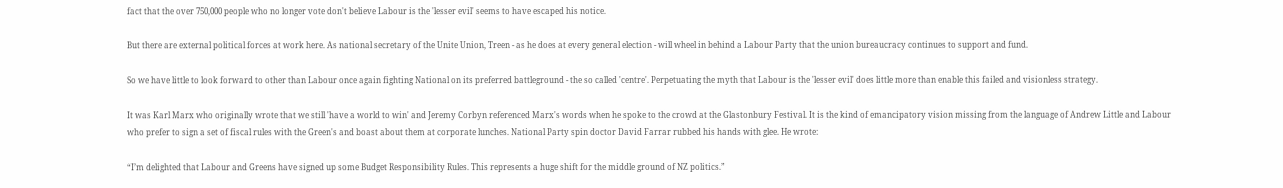fact that the over 750,000 people who no longer vote don't believe Labour is the 'lesser evil' seems to have escaped his notice.

But there are external political forces at work here. As national secretary of the Unite Union, Treen - as he does at every general election - will wheel in behind a Labour Party that the union bureaucracy continues to support and fund.

So we have little to look forward to other than Labour once again fighting National on its preferred battleground - the so called 'centre'. Perpetuating the myth that Labour is the 'lesser evil' does little more than enable this failed and visionless strategy.

It was Karl Marx who originally wrote that we still 'have a world to win' and Jeremy Corbyn referenced Marx's words when he spoke to the crowd at the Glastonbury Festival. It is the kind of emancipatory vision missing from the language of Andrew Little and Labour who prefer to sign a set of fiscal rules with the Green's and boast about them at corporate lunches. National Party spin doctor David Farrar rubbed his hands with glee. He wrote:

“I’m delighted that Labour and Greens have signed up some Budget Responsibility Rules. This represents a huge shift for the middle ground of NZ politics.”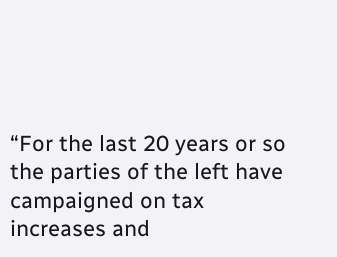“For the last 20 years or so the parties of the left have campaigned on tax increases and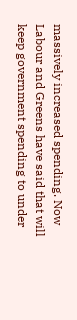massively increased spending. Now Labour and Greens have said that will keep government spending to under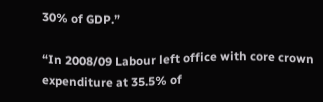30% of GDP.”

“In 2008/09 Labour left office with core crown expenditure at 35.5% of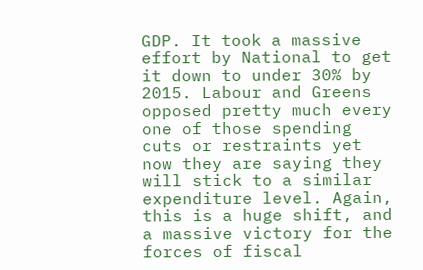GDP. It took a massive effort by National to get it down to under 30% by 2015. Labour and Greens opposed pretty much every one of those spending cuts or restraints yet now they are saying they will stick to a similar expenditure level. Again, this is a huge shift, and a massive victory for the forces of fiscal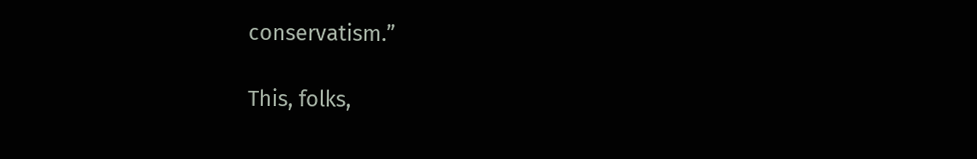conservatism.”

This, folks,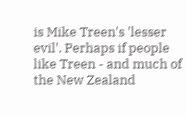is Mike Treen's 'lesser evil'. Perhaps if people like Treen - and much of the New Zealand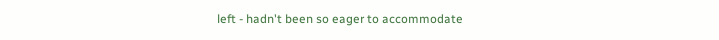left - hadn't been so eager to accommodate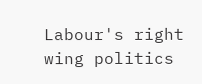Labour's right wing politics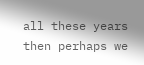all these years then perhaps we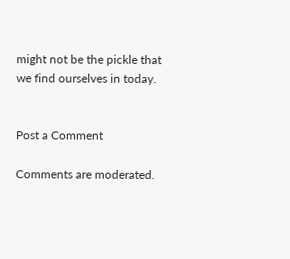might not be the pickle that we find ourselves in today.


Post a Comment

Comments are moderated.